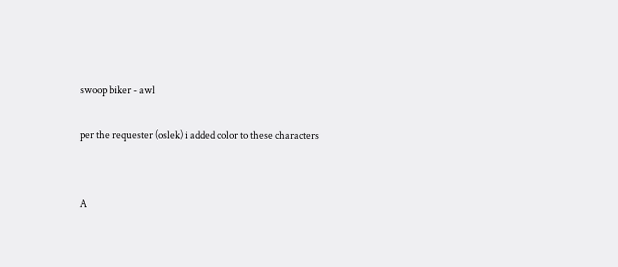swoop biker - awl

per the requester (oslek) i added color to these characters


A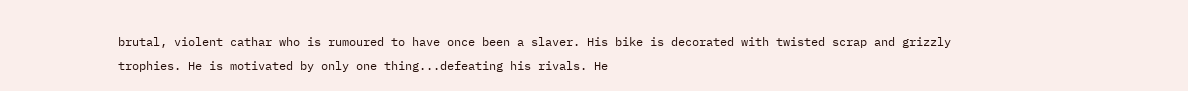brutal, violent cathar who is rumoured to have once been a slaver. His bike is decorated with twisted scrap and grizzly trophies. He is motivated by only one thing...defeating his rivals. He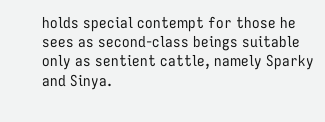holds special contempt for those he sees as second-class beings suitable only as sentient cattle, namely Sparky and Sinya.